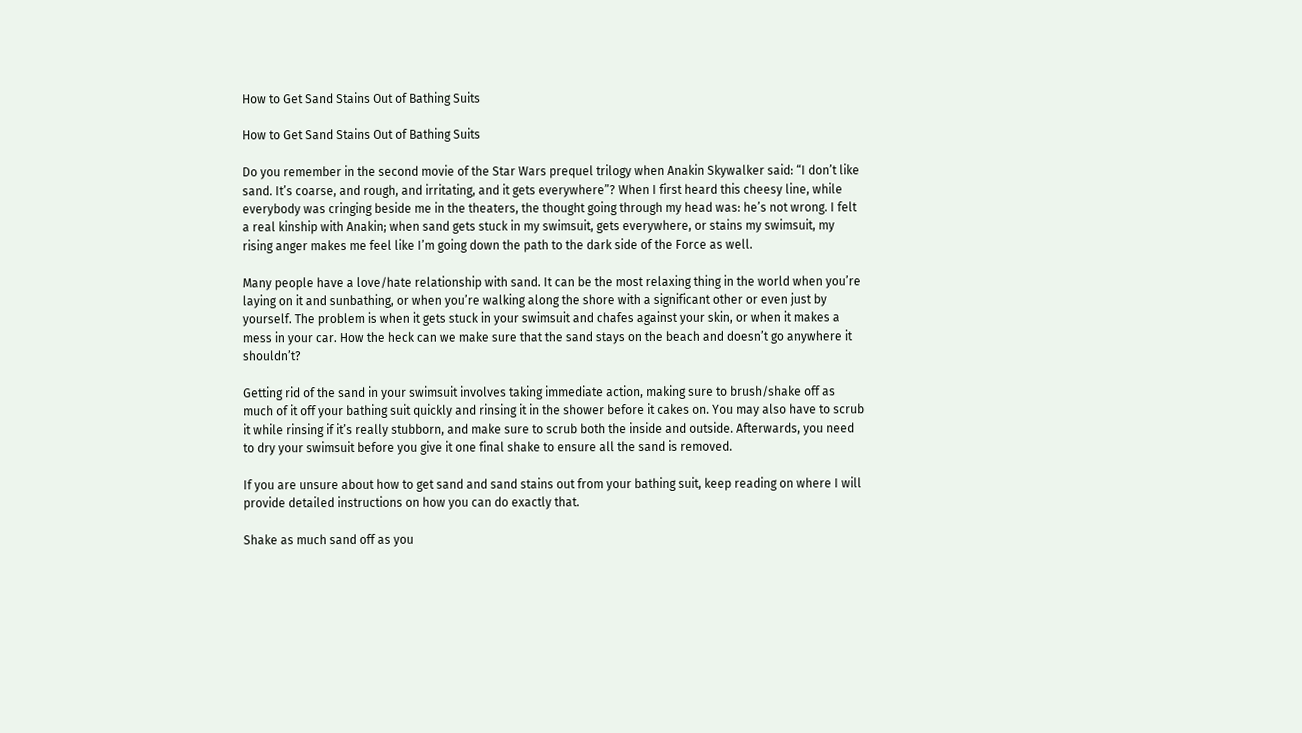How to Get Sand Stains Out of Bathing Suits

How to Get Sand Stains Out of Bathing Suits

Do you remember in the second movie of the Star Wars prequel trilogy when Anakin Skywalker said: “I don’t like sand. It’s coarse, and rough, and irritating, and it gets everywhere”? When I first heard this cheesy line, while everybody was cringing beside me in the theaters, the thought going through my head was: he’s not wrong. I felt a real kinship with Anakin; when sand gets stuck in my swimsuit, gets everywhere, or stains my swimsuit, my rising anger makes me feel like I’m going down the path to the dark side of the Force as well.

Many people have a love/hate relationship with sand. It can be the most relaxing thing in the world when you’re laying on it and sunbathing, or when you’re walking along the shore with a significant other or even just by yourself. The problem is when it gets stuck in your swimsuit and chafes against your skin, or when it makes a mess in your car. How the heck can we make sure that the sand stays on the beach and doesn’t go anywhere it shouldn’t?

Getting rid of the sand in your swimsuit involves taking immediate action, making sure to brush/shake off as much of it off your bathing suit quickly and rinsing it in the shower before it cakes on. You may also have to scrub it while rinsing if it’s really stubborn, and make sure to scrub both the inside and outside. Afterwards, you need to dry your swimsuit before you give it one final shake to ensure all the sand is removed.

If you are unsure about how to get sand and sand stains out from your bathing suit, keep reading on where I will provide detailed instructions on how you can do exactly that.

Shake as much sand off as you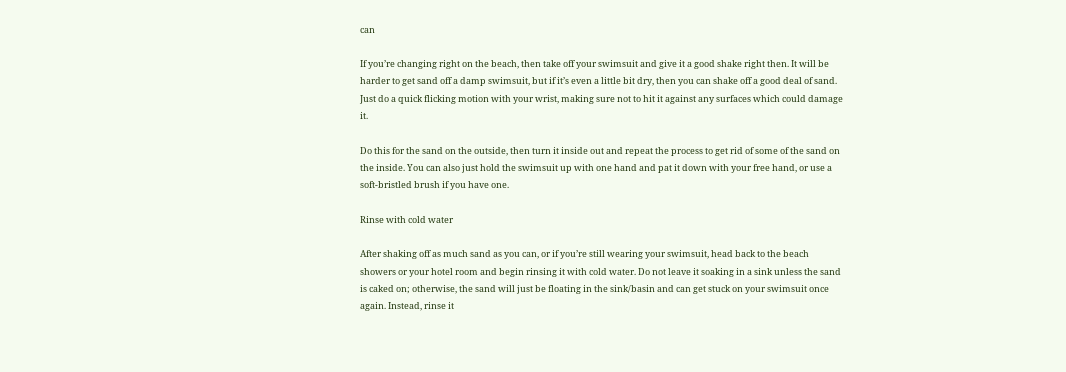can

If you’re changing right on the beach, then take off your swimsuit and give it a good shake right then. It will be harder to get sand off a damp swimsuit, but if it’s even a little bit dry, then you can shake off a good deal of sand. Just do a quick flicking motion with your wrist, making sure not to hit it against any surfaces which could damage it.

Do this for the sand on the outside, then turn it inside out and repeat the process to get rid of some of the sand on the inside. You can also just hold the swimsuit up with one hand and pat it down with your free hand, or use a soft-bristled brush if you have one.

Rinse with cold water

After shaking off as much sand as you can, or if you’re still wearing your swimsuit, head back to the beach showers or your hotel room and begin rinsing it with cold water. Do not leave it soaking in a sink unless the sand is caked on; otherwise, the sand will just be floating in the sink/basin and can get stuck on your swimsuit once again. Instead, rinse it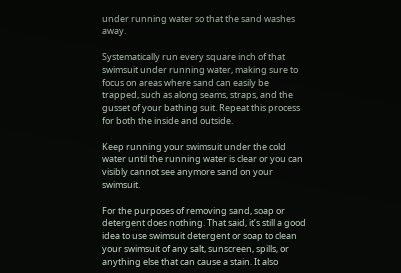under running water so that the sand washes away.

Systematically run every square inch of that swimsuit under running water, making sure to focus on areas where sand can easily be trapped, such as along seams, straps, and the gusset of your bathing suit. Repeat this process for both the inside and outside.

Keep running your swimsuit under the cold water until the running water is clear or you can visibly cannot see anymore sand on your swimsuit.

For the purposes of removing sand, soap or detergent does nothing. That said, it’s still a good idea to use swimsuit detergent or soap to clean your swimsuit of any salt, sunscreen, spills, or anything else that can cause a stain. It also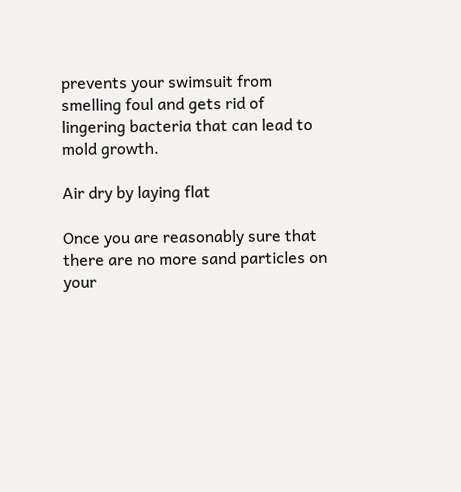prevents your swimsuit from smelling foul and gets rid of lingering bacteria that can lead to mold growth.

Air dry by laying flat

Once you are reasonably sure that there are no more sand particles on your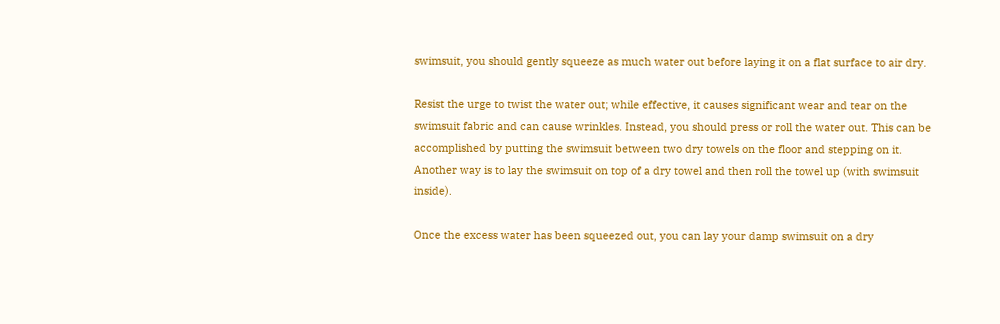swimsuit, you should gently squeeze as much water out before laying it on a flat surface to air dry.

Resist the urge to twist the water out; while effective, it causes significant wear and tear on the swimsuit fabric and can cause wrinkles. Instead, you should press or roll the water out. This can be accomplished by putting the swimsuit between two dry towels on the floor and stepping on it. Another way is to lay the swimsuit on top of a dry towel and then roll the towel up (with swimsuit inside).

Once the excess water has been squeezed out, you can lay your damp swimsuit on a dry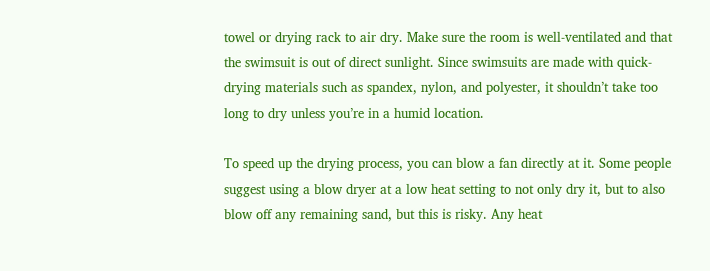towel or drying rack to air dry. Make sure the room is well-ventilated and that the swimsuit is out of direct sunlight. Since swimsuits are made with quick-drying materials such as spandex, nylon, and polyester, it shouldn’t take too long to dry unless you’re in a humid location.

To speed up the drying process, you can blow a fan directly at it. Some people suggest using a blow dryer at a low heat setting to not only dry it, but to also blow off any remaining sand, but this is risky. Any heat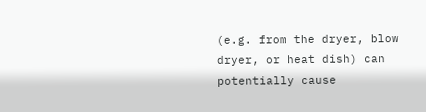(e.g. from the dryer, blow dryer, or heat dish) can potentially cause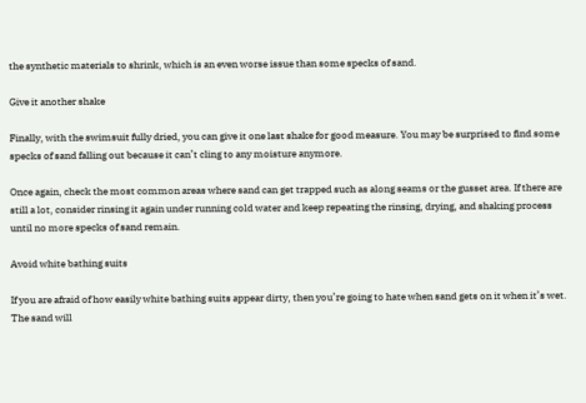the synthetic materials to shrink, which is an even worse issue than some specks of sand.

Give it another shake

Finally, with the swimsuit fully dried, you can give it one last shake for good measure. You may be surprised to find some specks of sand falling out because it can’t cling to any moisture anymore.

Once again, check the most common areas where sand can get trapped such as along seams or the gusset area. If there are still a lot, consider rinsing it again under running cold water and keep repeating the rinsing, drying, and shaking process until no more specks of sand remain.

Avoid white bathing suits

If you are afraid of how easily white bathing suits appear dirty, then you’re going to hate when sand gets on it when it’s wet. The sand will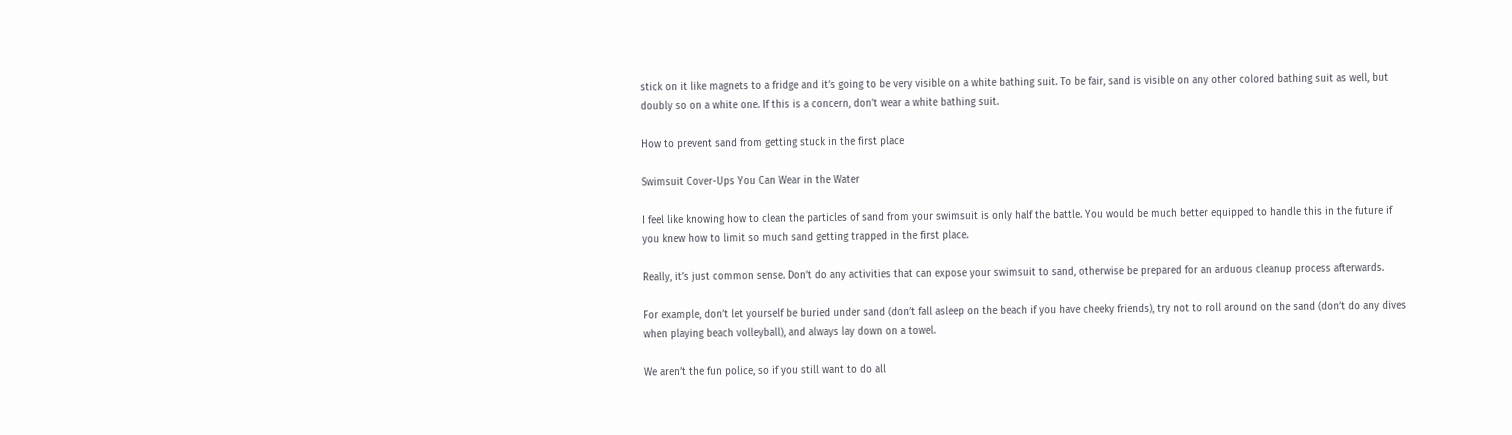stick on it like magnets to a fridge and it’s going to be very visible on a white bathing suit. To be fair, sand is visible on any other colored bathing suit as well, but doubly so on a white one. If this is a concern, don’t wear a white bathing suit.

How to prevent sand from getting stuck in the first place

Swimsuit Cover-Ups You Can Wear in the Water

I feel like knowing how to clean the particles of sand from your swimsuit is only half the battle. You would be much better equipped to handle this in the future if you knew how to limit so much sand getting trapped in the first place.

Really, it’s just common sense. Don’t do any activities that can expose your swimsuit to sand, otherwise be prepared for an arduous cleanup process afterwards.

For example, don’t let yourself be buried under sand (don’t fall asleep on the beach if you have cheeky friends), try not to roll around on the sand (don’t do any dives when playing beach volleyball), and always lay down on a towel.

We aren’t the fun police, so if you still want to do all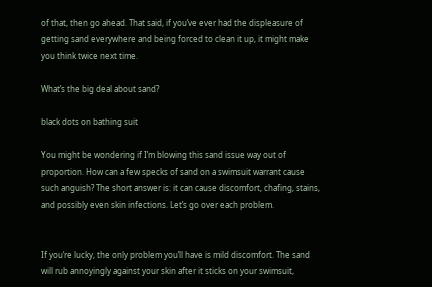of that, then go ahead. That said, if you’ve ever had the displeasure of getting sand everywhere and being forced to clean it up, it might make you think twice next time.

What’s the big deal about sand?

black dots on bathing suit

You might be wondering if I’m blowing this sand issue way out of proportion. How can a few specks of sand on a swimsuit warrant cause such anguish? The short answer is: it can cause discomfort, chafing, stains, and possibly even skin infections. Let’s go over each problem.


If you’re lucky, the only problem you’ll have is mild discomfort. The sand will rub annoyingly against your skin after it sticks on your swimsuit,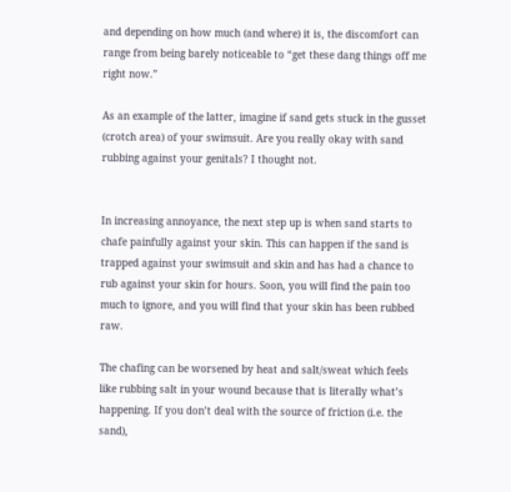and depending on how much (and where) it is, the discomfort can range from being barely noticeable to “get these dang things off me right now.”

As an example of the latter, imagine if sand gets stuck in the gusset (crotch area) of your swimsuit. Are you really okay with sand rubbing against your genitals? I thought not.


In increasing annoyance, the next step up is when sand starts to chafe painfully against your skin. This can happen if the sand is trapped against your swimsuit and skin and has had a chance to rub against your skin for hours. Soon, you will find the pain too much to ignore, and you will find that your skin has been rubbed raw.

The chafing can be worsened by heat and salt/sweat which feels like rubbing salt in your wound because that is literally what’s happening. If you don’t deal with the source of friction (i.e. the sand),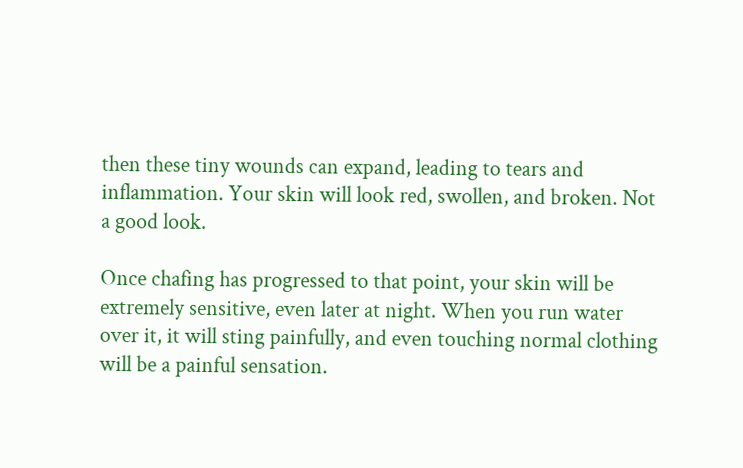then these tiny wounds can expand, leading to tears and inflammation. Your skin will look red, swollen, and broken. Not a good look.

Once chafing has progressed to that point, your skin will be extremely sensitive, even later at night. When you run water over it, it will sting painfully, and even touching normal clothing will be a painful sensation.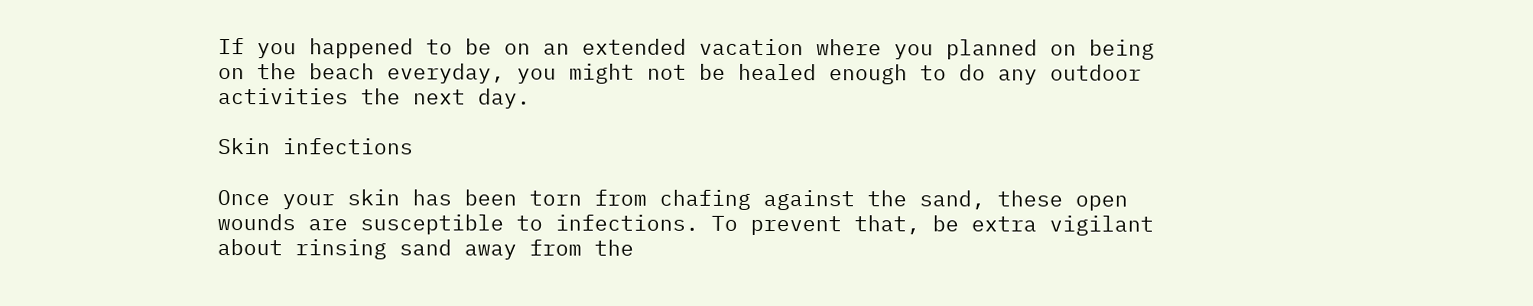If you happened to be on an extended vacation where you planned on being on the beach everyday, you might not be healed enough to do any outdoor activities the next day.

Skin infections

Once your skin has been torn from chafing against the sand, these open wounds are susceptible to infections. To prevent that, be extra vigilant about rinsing sand away from the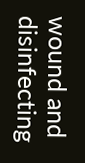wound and disinfecting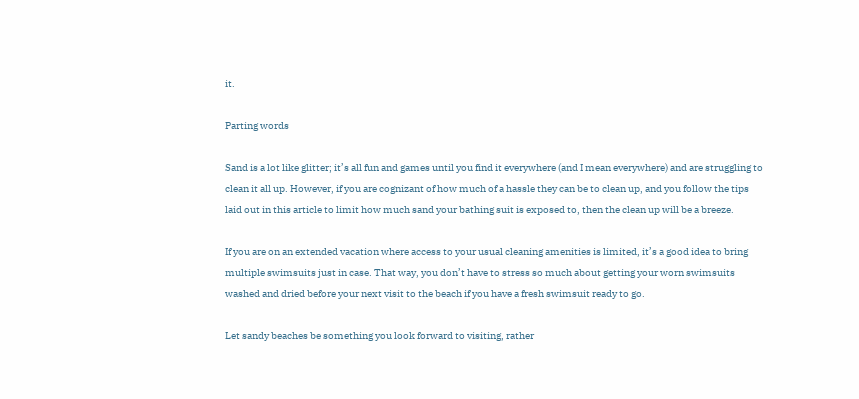it.

Parting words

Sand is a lot like glitter; it’s all fun and games until you find it everywhere (and I mean everywhere) and are struggling to clean it all up. However, if you are cognizant of how much of a hassle they can be to clean up, and you follow the tips laid out in this article to limit how much sand your bathing suit is exposed to, then the clean up will be a breeze.

If you are on an extended vacation where access to your usual cleaning amenities is limited, it’s a good idea to bring multiple swimsuits just in case. That way, you don’t have to stress so much about getting your worn swimsuits washed and dried before your next visit to the beach if you have a fresh swimsuit ready to go.

Let sandy beaches be something you look forward to visiting, rather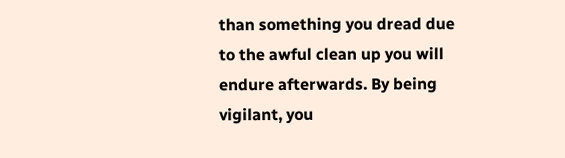than something you dread due to the awful clean up you will endure afterwards. By being vigilant, you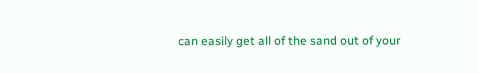can easily get all of the sand out of your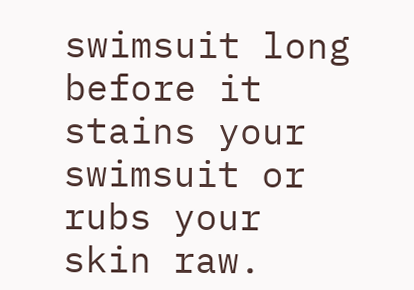swimsuit long before it stains your swimsuit or rubs your skin raw.